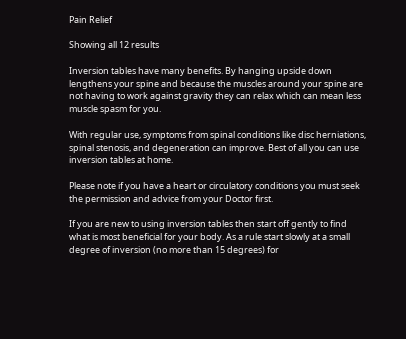Pain Relief

Showing all 12 results

Inversion tables have many benefits. By hanging upside down lengthens your spine and because the muscles around your spine are not having to work against gravity they can relax which can mean less muscle spasm for you.

With regular use, symptoms from spinal conditions like disc herniations, spinal stenosis, and degeneration can improve. Best of all you can use inversion tables at home.

Please note if you have a heart or circulatory conditions you must seek the permission and advice from your Doctor first.

If you are new to using inversion tables then start off gently to find what is most beneficial for your body. As a rule start slowly at a small degree of inversion (no more than 15 degrees) for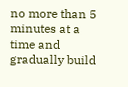no more than 5 minutes at a time and gradually build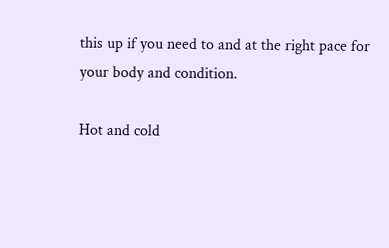this up if you need to and at the right pace for your body and condition.

Hot and cold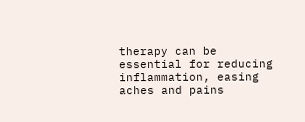therapy can be essential for reducing inflammation, easing aches and pains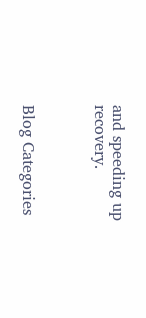and speeding up recovery.



Blog Categories